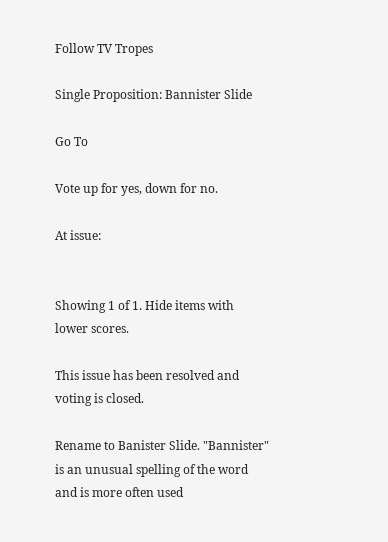Follow TV Tropes

Single Proposition: Bannister Slide

Go To

Vote up for yes, down for no.

At issue:


Showing 1 of 1. Hide items with lower scores.

This issue has been resolved and voting is closed.

Rename to Banister Slide. "Bannister" is an unusual spelling of the word and is more often used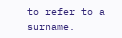to refer to a surname.